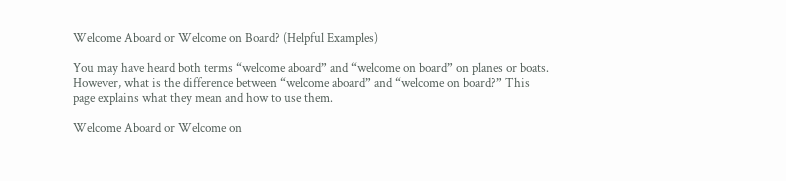Welcome Aboard or Welcome on Board? (Helpful Examples)

You may have heard both terms “welcome aboard” and “welcome on board” on planes or boats. However, what is the difference between “welcome aboard” and “welcome on board?” This page explains what they mean and how to use them.

Welcome Aboard or Welcome on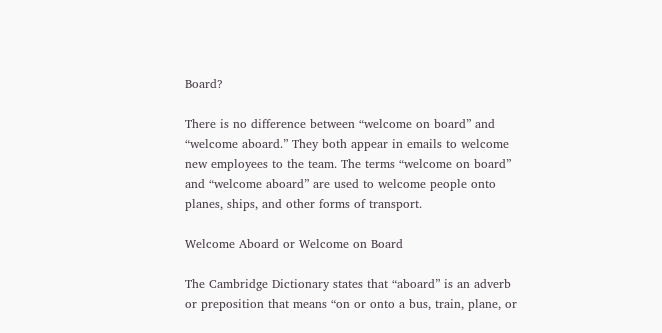Board?

There is no difference between “welcome on board” and “welcome aboard.” They both appear in emails to welcome new employees to the team. The terms “welcome on board” and “welcome aboard” are used to welcome people onto planes, ships, and other forms of transport.

Welcome Aboard or Welcome on Board

The Cambridge Dictionary states that “aboard” is an adverb or preposition that means “on or onto a bus, train, plane, or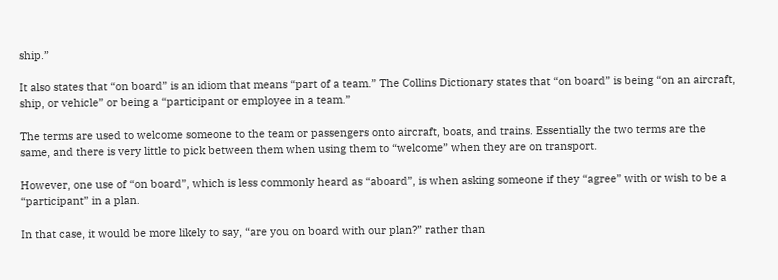ship.”

It also states that “on board” is an idiom that means “part of a team.” The Collins Dictionary states that “on board” is being “on an aircraft, ship, or vehicle” or being a “participant or employee in a team.”

The terms are used to welcome someone to the team or passengers onto aircraft, boats, and trains. Essentially the two terms are the same, and there is very little to pick between them when using them to “welcome” when they are on transport.

However, one use of “on board”, which is less commonly heard as “aboard”, is when asking someone if they “agree” with or wish to be a “participant” in a plan.

In that case, it would be more likely to say, “are you on board with our plan?” rather than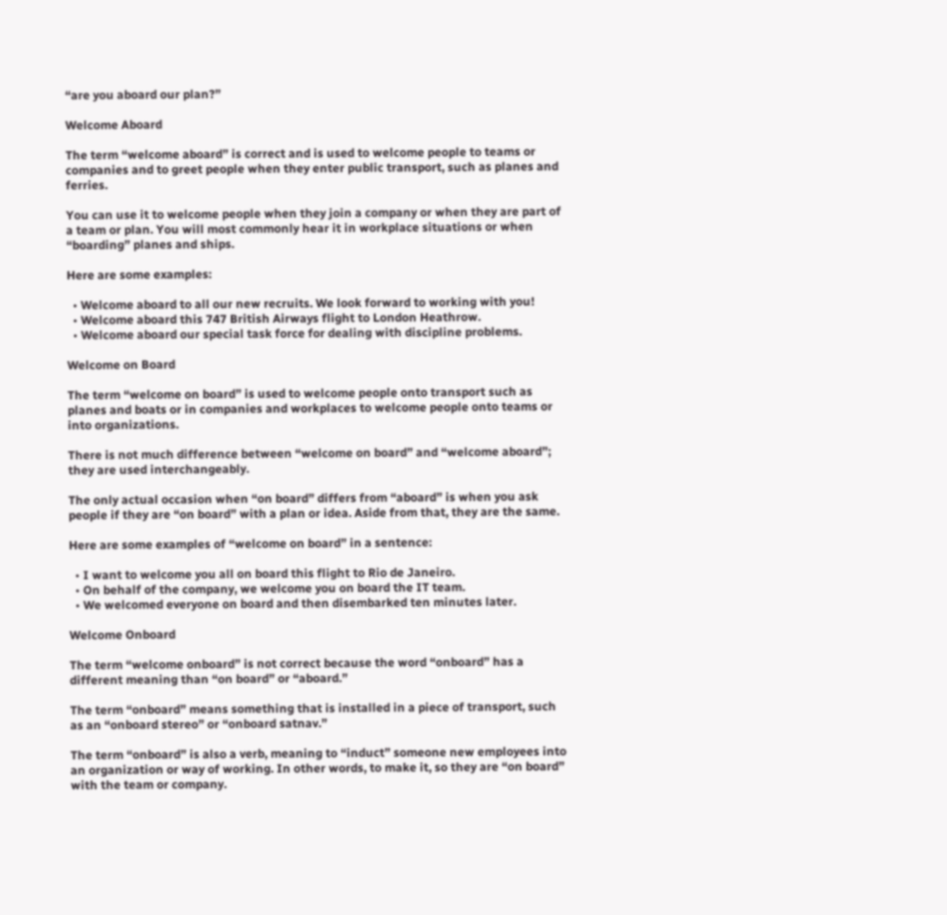“are you aboard our plan?”

Welcome Aboard

The term “welcome aboard” is correct and is used to welcome people to teams or companies and to greet people when they enter public transport, such as planes and ferries.

You can use it to welcome people when they join a company or when they are part of a team or plan. You will most commonly hear it in workplace situations or when “boarding” planes and ships.

Here are some examples:

  • Welcome aboard to all our new recruits. We look forward to working with you!
  • Welcome aboard this 747 British Airways flight to London Heathrow.
  • Welcome aboard our special task force for dealing with discipline problems.

Welcome on Board

The term “welcome on board” is used to welcome people onto transport such as planes and boats or in companies and workplaces to welcome people onto teams or into organizations.

There is not much difference between “welcome on board” and “welcome aboard”; they are used interchangeably.

The only actual occasion when “on board” differs from “aboard” is when you ask people if they are “on board” with a plan or idea. Aside from that, they are the same.

Here are some examples of “welcome on board” in a sentence:

  • I want to welcome you all on board this flight to Rio de Janeiro.
  • On behalf of the company, we welcome you on board the IT team.
  • We welcomed everyone on board and then disembarked ten minutes later.

Welcome Onboard

The term “welcome onboard” is not correct because the word “onboard” has a different meaning than “on board” or “aboard.”

The term “onboard” means something that is installed in a piece of transport, such as an “onboard stereo” or “onboard satnav.”

The term “onboard” is also a verb, meaning to “induct” someone new employees into an organization or way of working. In other words, to make it, so they are “on board” with the team or company.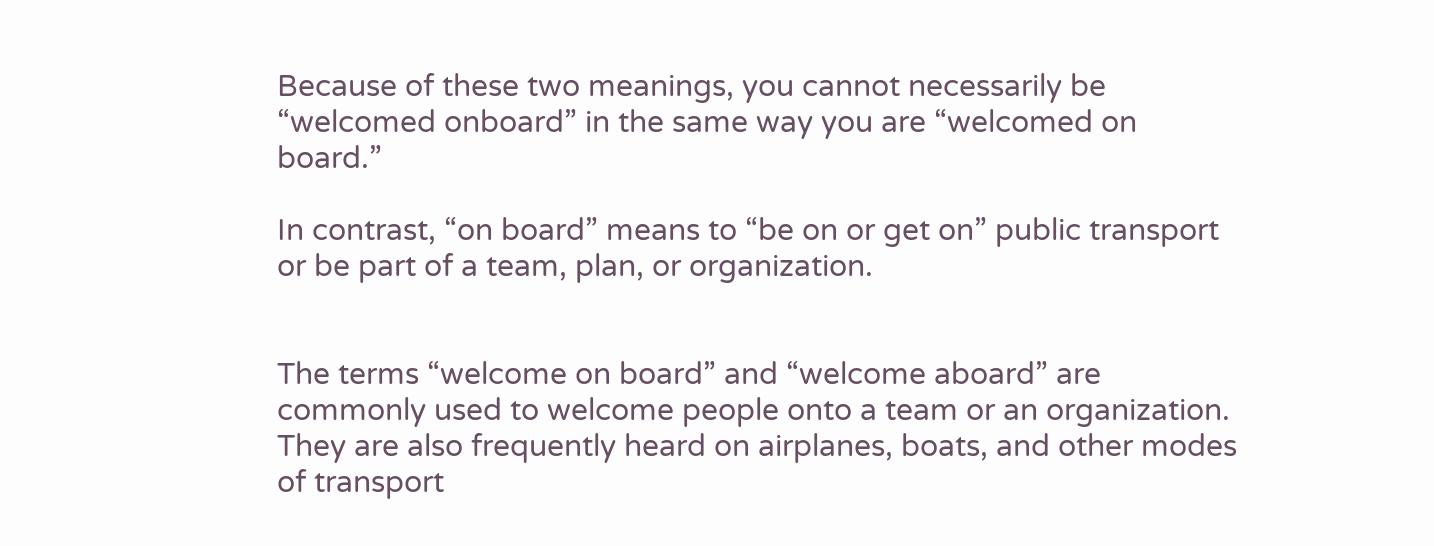Because of these two meanings, you cannot necessarily be “welcomed onboard” in the same way you are “welcomed on board.”

In contrast, “on board” means to “be on or get on” public transport or be part of a team, plan, or organization.


The terms “welcome on board” and “welcome aboard” are commonly used to welcome people onto a team or an organization. They are also frequently heard on airplanes, boats, and other modes of transport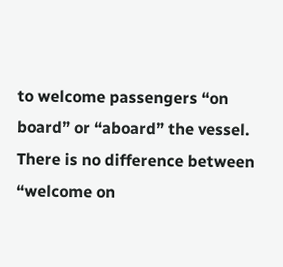to welcome passengers “on board” or “aboard” the vessel. There is no difference between “welcome on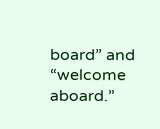board” and “welcome aboard.”